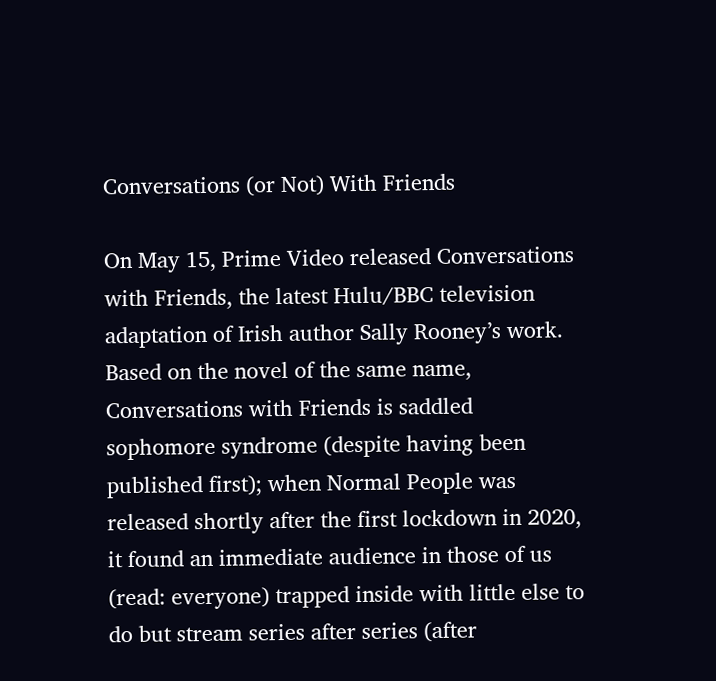Conversations (or Not) With Friends

On May 15, Prime Video released Conversations with Friends, the latest Hulu/BBC television adaptation of Irish author Sally Rooney’s work. Based on the novel of the same name, Conversations with Friends is saddled sophomore syndrome (despite having been published first); when Normal People was released shortly after the first lockdown in 2020, it found an immediate audience in those of us (read: everyone) trapped inside with little else to do but stream series after series (after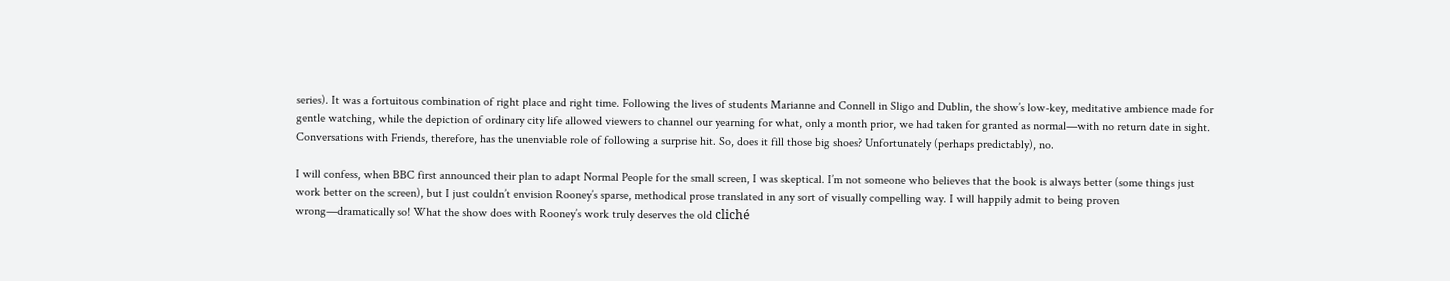series). It was a fortuitous combination of right place and right time. Following the lives of students Marianne and Connell in Sligo and Dublin, the show’s low-key, meditative ambience made for gentle watching, while the depiction of ordinary city life allowed viewers to channel our yearning for what, only a month prior, we had taken for granted as normal—with no return date in sight. Conversations with Friends, therefore, has the unenviable role of following a surprise hit. So, does it fill those big shoes? Unfortunately (perhaps predictably), no.

I will confess, when BBC first announced their plan to adapt Normal People for the small screen, I was skeptical. I’m not someone who believes that the book is always better (some things just work better on the screen), but I just couldn’t envision Rooney’s sparse, methodical prose translated in any sort of visually compelling way. I will happily admit to being proven wrong—dramatically so! What the show does with Rooney’s work truly deserves the old cliché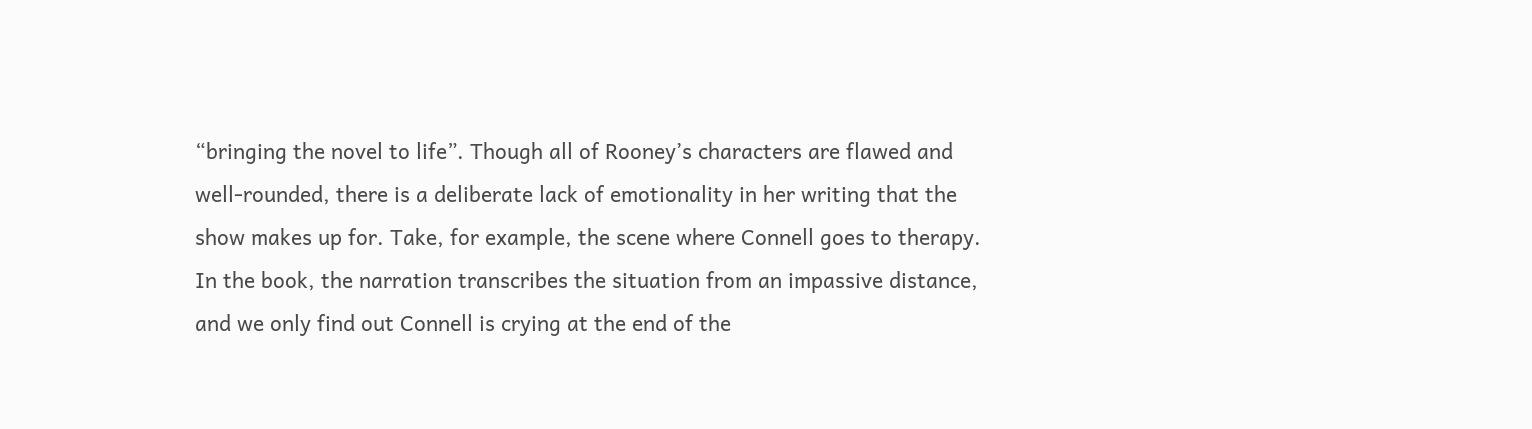“bringing the novel to life”. Though all of Rooney’s characters are flawed and well-rounded, there is a deliberate lack of emotionality in her writing that the show makes up for. Take, for example, the scene where Connell goes to therapy. In the book, the narration transcribes the situation from an impassive distance, and we only find out Connell is crying at the end of the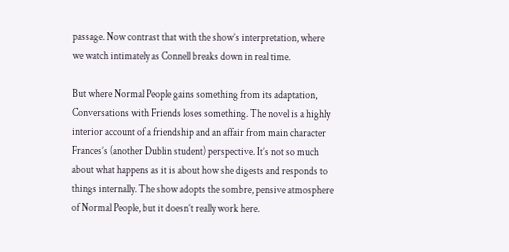passage. Now contrast that with the show’s interpretation, where we watch intimately as Connell breaks down in real time.

But where Normal People gains something from its adaptation, Conversations with Friends loses something. The novel is a highly interior account of a friendship and an affair from main character Frances’s (another Dublin student) perspective. It’s not so much about what happens as it is about how she digests and responds to things internally. The show adopts the sombre, pensive atmosphere of Normal People, but it doesn’t really work here.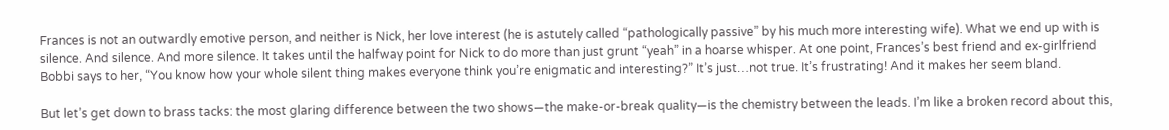Frances is not an outwardly emotive person, and neither is Nick, her love interest (he is astutely called “pathologically passive” by his much more interesting wife). What we end up with is silence. And silence. And more silence. It takes until the halfway point for Nick to do more than just grunt “yeah” in a hoarse whisper. At one point, Frances’s best friend and ex-girlfriend Bobbi says to her, “You know how your whole silent thing makes everyone think you’re enigmatic and interesting?” It’s just…not true. It’s frustrating! And it makes her seem bland.

But let’s get down to brass tacks: the most glaring difference between the two shows—the make-or-break quality—is the chemistry between the leads. I’m like a broken record about this,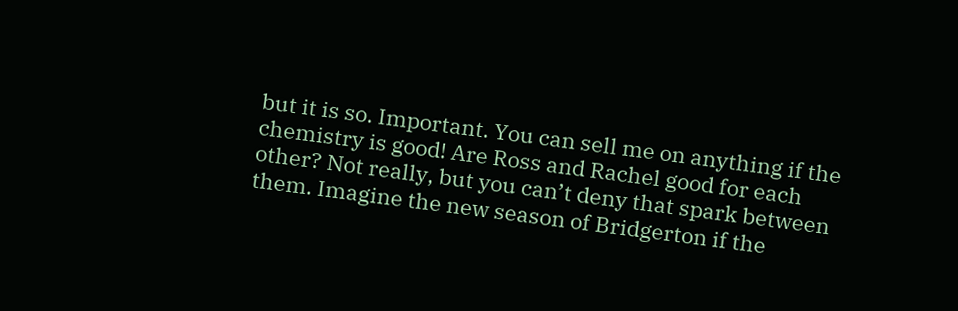but it is so. Important. You can sell me on anything if the chemistry is good! Are Ross and Rachel good for each other? Not really, but you can’t deny that spark between them. Imagine the new season of Bridgerton if the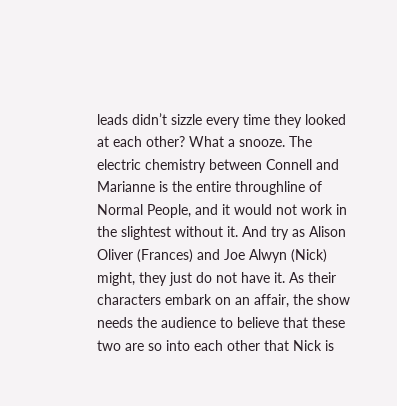leads didn’t sizzle every time they looked at each other? What a snooze. The electric chemistry between Connell and Marianne is the entire throughline of Normal People, and it would not work in the slightest without it. And try as Alison Oliver (Frances) and Joe Alwyn (Nick) might, they just do not have it. As their characters embark on an affair, the show needs the audience to believe that these two are so into each other that Nick is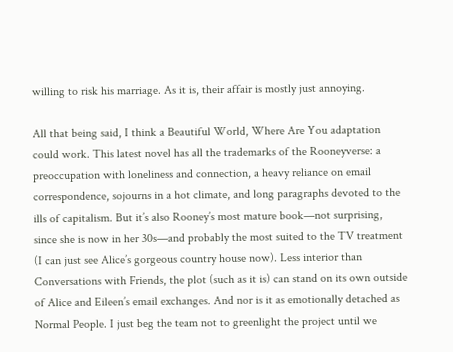willing to risk his marriage. As it is, their affair is mostly just annoying.

All that being said, I think a Beautiful World, Where Are You adaptation could work. This latest novel has all the trademarks of the Rooneyverse: a preoccupation with loneliness and connection, a heavy reliance on email correspondence, sojourns in a hot climate, and long paragraphs devoted to the ills of capitalism. But it’s also Rooney’s most mature book—not surprising, since she is now in her 30s—and probably the most suited to the TV treatment (I can just see Alice’s gorgeous country house now). Less interior than Conversations with Friends, the plot (such as it is) can stand on its own outside of Alice and Eileen’s email exchanges. And nor is it as emotionally detached as Normal People. I just beg the team not to greenlight the project until we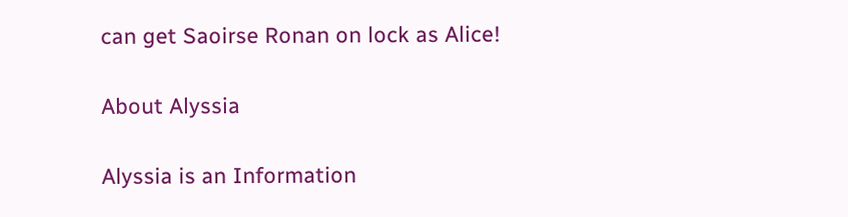can get Saoirse Ronan on lock as Alice!

About Alyssia

Alyssia is an Information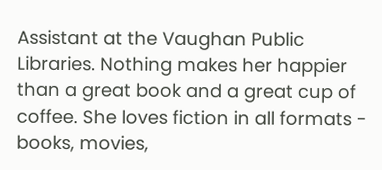Assistant at the Vaughan Public Libraries. Nothing makes her happier than a great book and a great cup of coffee. She loves fiction in all formats - books, movies,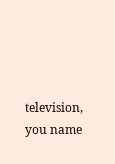television, you name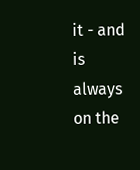it - and is always on the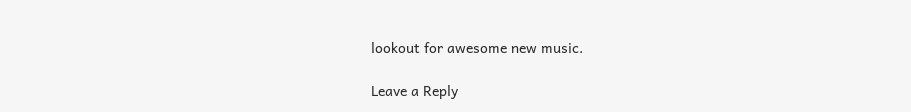lookout for awesome new music.

Leave a Reply